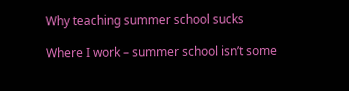Why teaching summer school sucks

Where I work – summer school isn’t some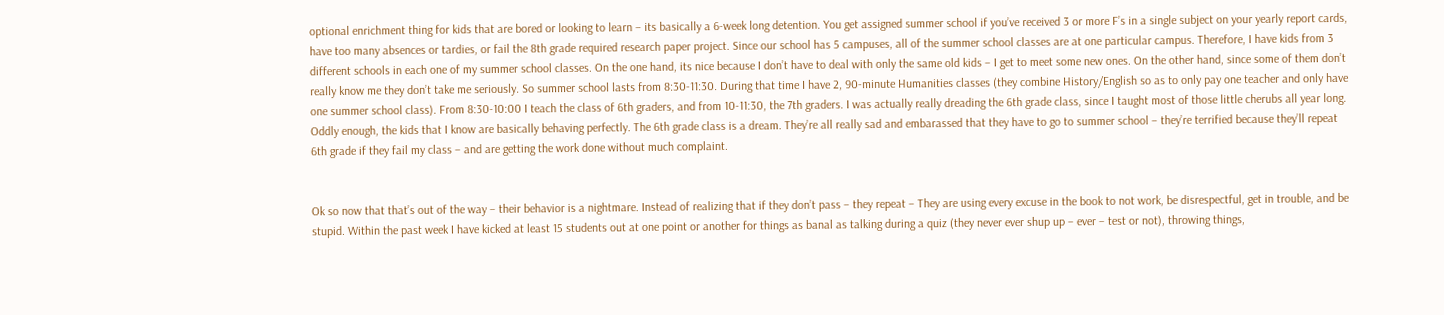optional enrichment thing for kids that are bored or looking to learn – its basically a 6-week long detention. You get assigned summer school if you’ve received 3 or more F’s in a single subject on your yearly report cards, have too many absences or tardies, or fail the 8th grade required research paper project. Since our school has 5 campuses, all of the summer school classes are at one particular campus. Therefore, I have kids from 3 different schools in each one of my summer school classes. On the one hand, its nice because I don’t have to deal with only the same old kids – I get to meet some new ones. On the other hand, since some of them don’t really know me they don’t take me seriously. So summer school lasts from 8:30-11:30. During that time I have 2, 90-minute Humanities classes (they combine History/English so as to only pay one teacher and only have one summer school class). From 8:30-10:00 I teach the class of 6th graders, and from 10-11:30, the 7th graders. I was actually really dreading the 6th grade class, since I taught most of those little cherubs all year long. Oddly enough, the kids that I know are basically behaving perfectly. The 6th grade class is a dream. They’re all really sad and embarassed that they have to go to summer school – they’re terrified because they’ll repeat 6th grade if they fail my class – and are getting the work done without much complaint.


Ok so now that that’s out of the way – their behavior is a nightmare. Instead of realizing that if they don’t pass – they repeat – They are using every excuse in the book to not work, be disrespectful, get in trouble, and be stupid. Within the past week I have kicked at least 15 students out at one point or another for things as banal as talking during a quiz (they never ever shup up – ever – test or not), throwing things,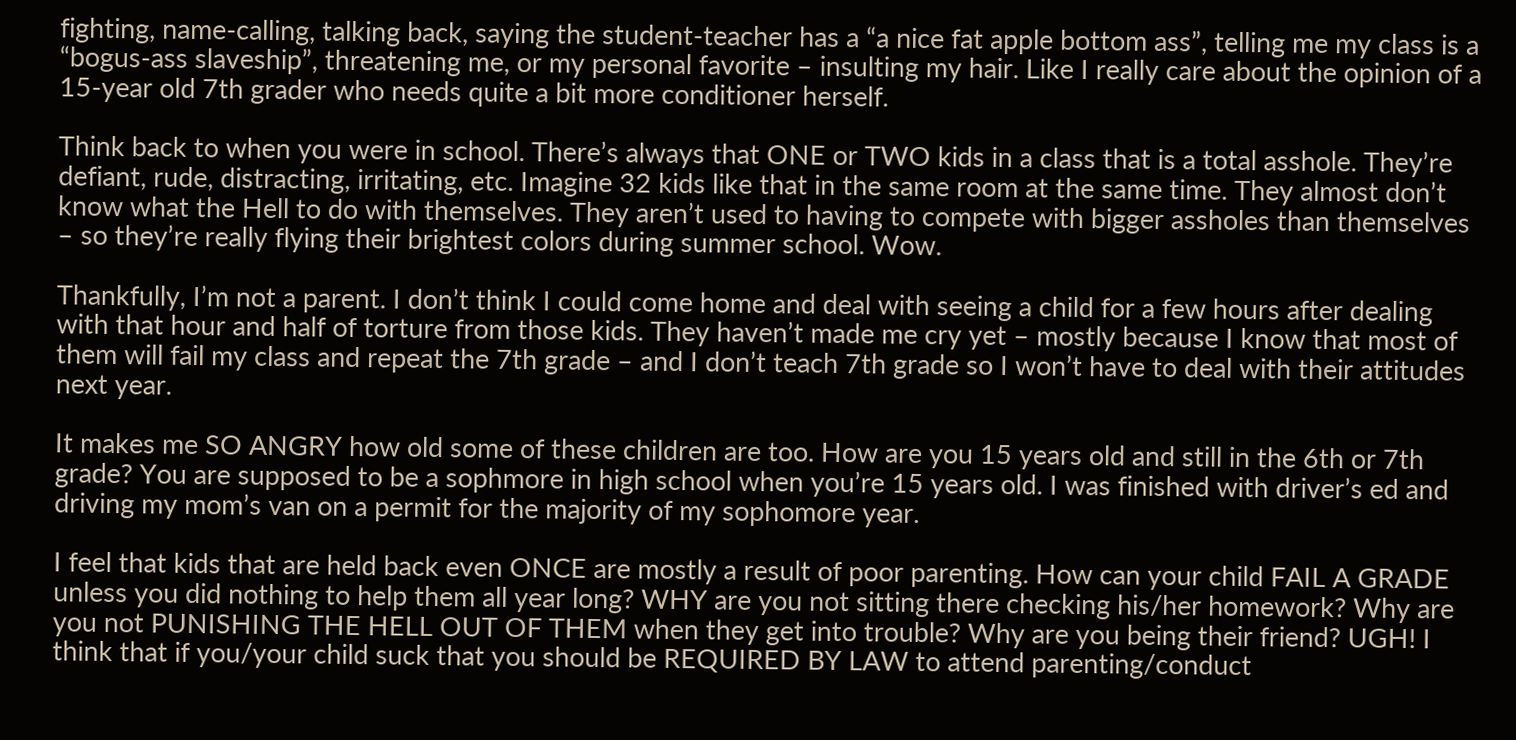fighting, name-calling, talking back, saying the student-teacher has a “a nice fat apple bottom ass”, telling me my class is a “bogus-ass slaveship”, threatening me, or my personal favorite – insulting my hair. Like I really care about the opinion of a 15-year old 7th grader who needs quite a bit more conditioner herself.

Think back to when you were in school. There’s always that ONE or TWO kids in a class that is a total asshole. They’re defiant, rude, distracting, irritating, etc. Imagine 32 kids like that in the same room at the same time. They almost don’t know what the Hell to do with themselves. They aren’t used to having to compete with bigger assholes than themselves – so they’re really flying their brightest colors during summer school. Wow.

Thankfully, I’m not a parent. I don’t think I could come home and deal with seeing a child for a few hours after dealing with that hour and half of torture from those kids. They haven’t made me cry yet – mostly because I know that most of them will fail my class and repeat the 7th grade – and I don’t teach 7th grade so I won’t have to deal with their attitudes next year.

It makes me SO ANGRY how old some of these children are too. How are you 15 years old and still in the 6th or 7th grade? You are supposed to be a sophmore in high school when you’re 15 years old. I was finished with driver’s ed and driving my mom’s van on a permit for the majority of my sophomore year.

I feel that kids that are held back even ONCE are mostly a result of poor parenting. How can your child FAIL A GRADE unless you did nothing to help them all year long? WHY are you not sitting there checking his/her homework? Why are you not PUNISHING THE HELL OUT OF THEM when they get into trouble? Why are you being their friend? UGH! I think that if you/your child suck that you should be REQUIRED BY LAW to attend parenting/conduct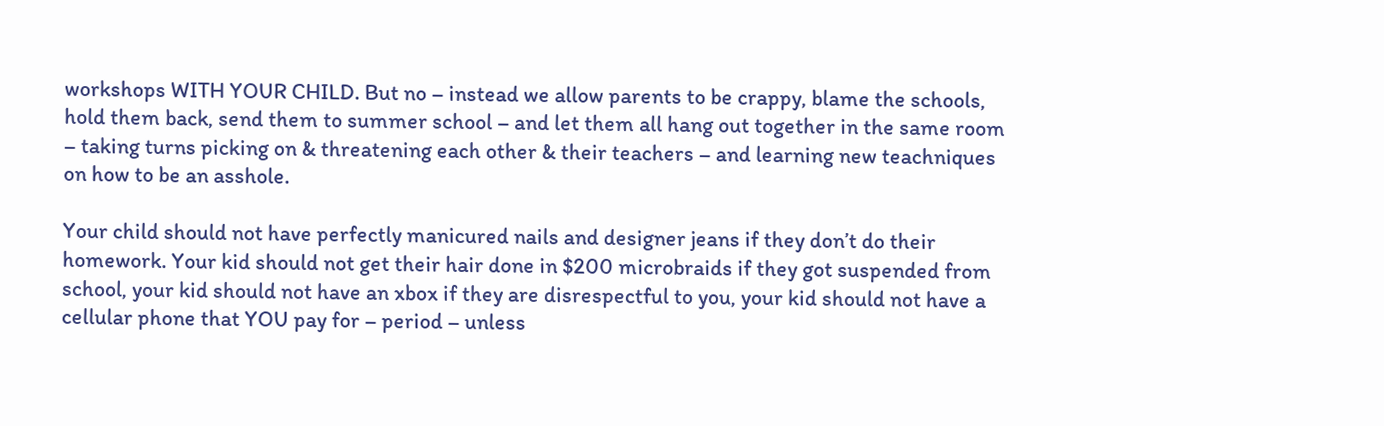workshops WITH YOUR CHILD. But no – instead we allow parents to be crappy, blame the schools, hold them back, send them to summer school – and let them all hang out together in the same room – taking turns picking on & threatening each other & their teachers – and learning new teachniques on how to be an asshole.

Your child should not have perfectly manicured nails and designer jeans if they don’t do their homework. Your kid should not get their hair done in $200 microbraids if they got suspended from school, your kid should not have an xbox if they are disrespectful to you, your kid should not have a cellular phone that YOU pay for – period – unless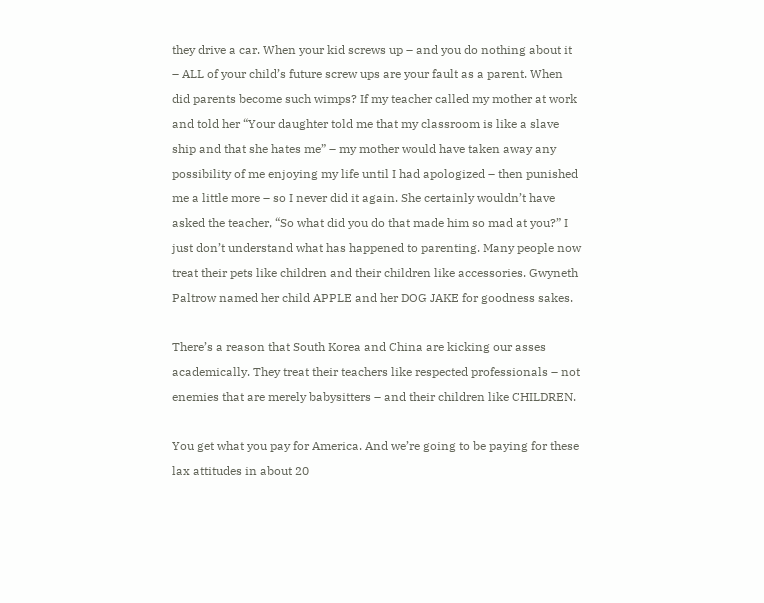they drive a car. When your kid screws up – and you do nothing about it – ALL of your child’s future screw ups are your fault as a parent. When did parents become such wimps? If my teacher called my mother at work and told her “Your daughter told me that my classroom is like a slave ship and that she hates me” – my mother would have taken away any possibility of me enjoying my life until I had apologized – then punished me a little more – so I never did it again. She certainly wouldn’t have asked the teacher, “So what did you do that made him so mad at you?” I just don’t understand what has happened to parenting. Many people now treat their pets like children and their children like accessories. Gwyneth Paltrow named her child APPLE and her DOG JAKE for goodness sakes.

There’s a reason that South Korea and China are kicking our asses academically. They treat their teachers like respected professionals – not enemies that are merely babysitters – and their children like CHILDREN.

You get what you pay for America. And we’re going to be paying for these lax attitudes in about 20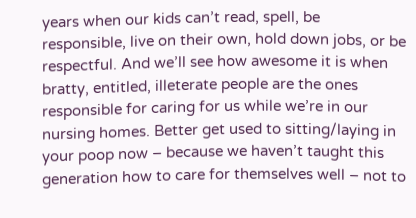years when our kids can’t read, spell, be responsible, live on their own, hold down jobs, or be respectful. And we’ll see how awesome it is when bratty, entitled, illeterate people are the ones responsible for caring for us while we’re in our nursing homes. Better get used to sitting/laying in your poop now – because we haven’t taught this generation how to care for themselves well – not to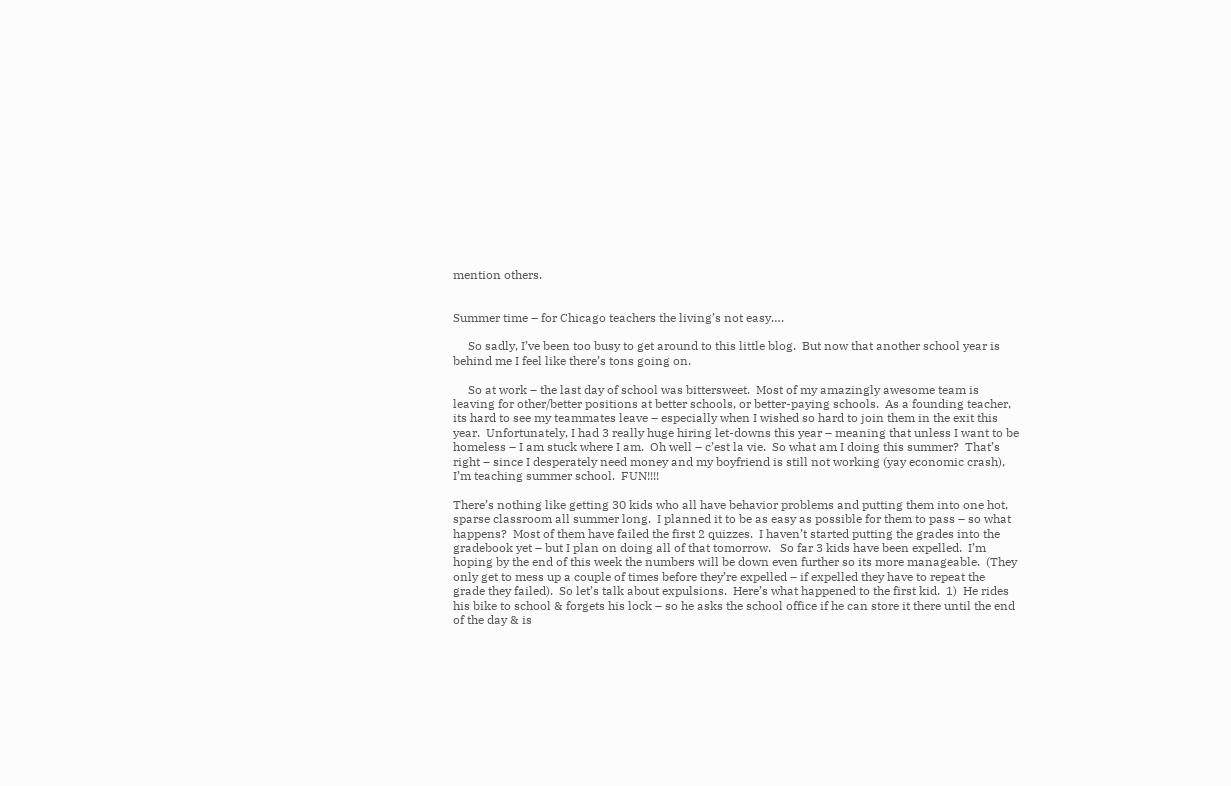mention others.


Summer time – for Chicago teachers the living’s not easy….

     So sadly, I’ve been too busy to get around to this little blog.  But now that another school year is behind me I feel like there’s tons going on.

     So at work – the last day of school was bittersweet.  Most of my amazingly awesome team is leaving for other/better positions at better schools, or better-paying schools.  As a founding teacher, its hard to see my teammates leave – especially when I wished so hard to join them in the exit this year.  Unfortunately, I had 3 really huge hiring let-downs this year – meaning that unless I want to be homeless – I am stuck where I am.  Oh well – c’est la vie.  So what am I doing this summer?  That’s right – since I desperately need money and my boyfriend is still not working (yay economic crash), I’m teaching summer school.  FUN!!!!

There’s nothing like getting 30 kids who all have behavior problems and putting them into one hot, sparse classroom all summer long.  I planned it to be as easy as possible for them to pass – so what happens?  Most of them have failed the first 2 quizzes.  I haven’t started putting the grades into the gradebook yet – but I plan on doing all of that tomorrow.   So far 3 kids have been expelled.  I’m hoping by the end of this week the numbers will be down even further so its more manageable.  (They only get to mess up a couple of times before they’re expelled – if expelled they have to repeat the grade they failed).  So let’s talk about expulsions.  Here’s what happened to the first kid.  1)  He rides his bike to school & forgets his lock – so he asks the school office if he can store it there until the end of the day & is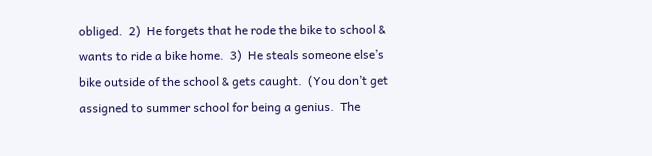obliged.  2)  He forgets that he rode the bike to school & wants to ride a bike home.  3)  He steals someone else’s bike outside of the school & gets caught.  (You don’t get assigned to summer school for being a genius.  The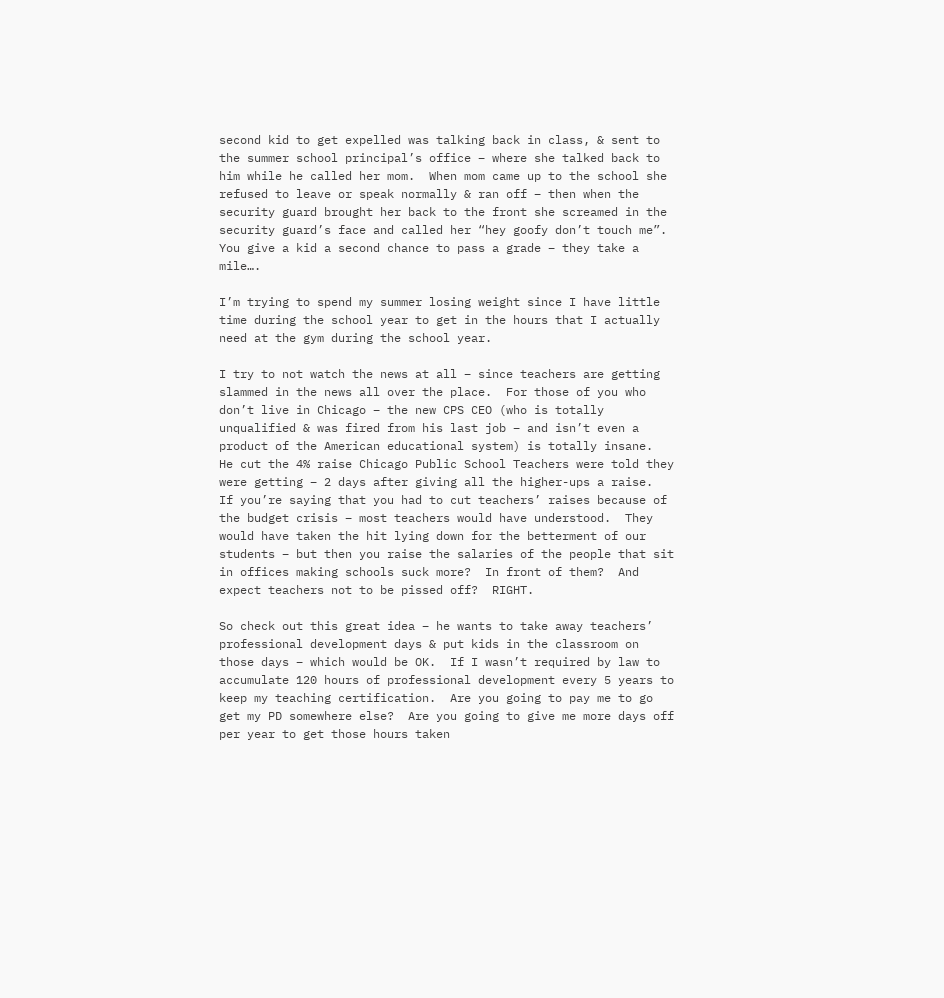second kid to get expelled was talking back in class, & sent to the summer school principal’s office – where she talked back to him while he called her mom.  When mom came up to the school she refused to leave or speak normally & ran off – then when the security guard brought her back to the front she screamed in the security guard’s face and called her “hey goofy don’t touch me”.  You give a kid a second chance to pass a grade – they take a mile….

I’m trying to spend my summer losing weight since I have little time during the school year to get in the hours that I actually need at the gym during the school year.

I try to not watch the news at all – since teachers are getting slammed in the news all over the place.  For those of you who don’t live in Chicago – the new CPS CEO (who is totally unqualified & was fired from his last job – and isn’t even a product of the American educational system) is totally insane.  He cut the 4% raise Chicago Public School Teachers were told they were getting – 2 days after giving all the higher-ups a raise.  If you’re saying that you had to cut teachers’ raises because of the budget crisis – most teachers would have understood.  They would have taken the hit lying down for the betterment of our students – but then you raise the salaries of the people that sit in offices making schools suck more?  In front of them?  And expect teachers not to be pissed off?  RIGHT.

So check out this great idea – he wants to take away teachers’ professional development days & put kids in the classroom on those days – which would be OK.  If I wasn’t required by law to accumulate 120 hours of professional development every 5 years to keep my teaching certification.  Are you going to pay me to go get my PD somewhere else?  Are you going to give me more days off per year to get those hours taken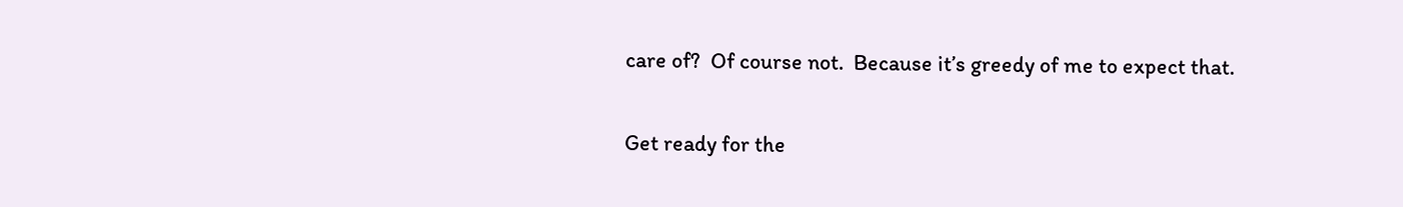care of?  Of course not.  Because it’s greedy of me to expect that.

Get ready for the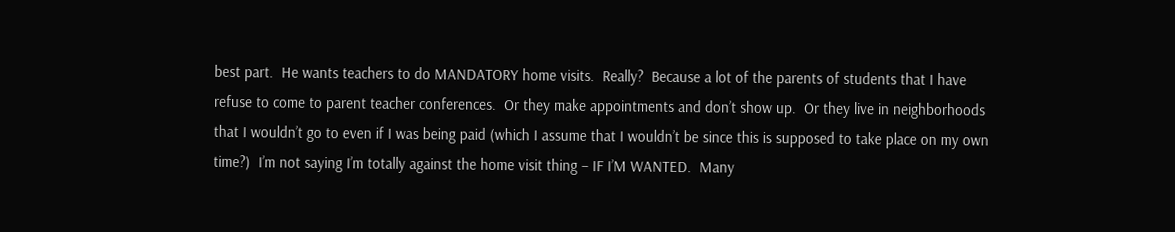best part.  He wants teachers to do MANDATORY home visits.  Really?  Because a lot of the parents of students that I have refuse to come to parent teacher conferences.  Or they make appointments and don’t show up.  Or they live in neighborhoods that I wouldn’t go to even if I was being paid (which I assume that I wouldn’t be since this is supposed to take place on my own time?)  I’m not saying I’m totally against the home visit thing – IF I’M WANTED.  Many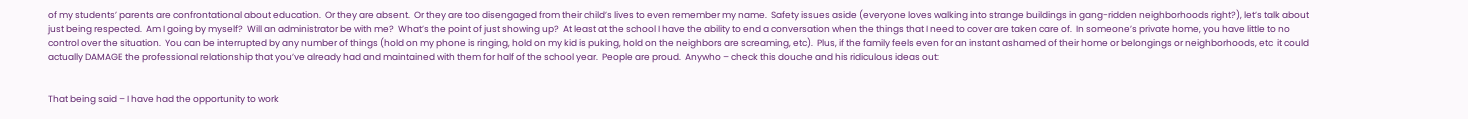of my students’ parents are confrontational about education.  Or they are absent.  Or they are too disengaged from their child’s lives to even remember my name.  Safety issues aside (everyone loves walking into strange buildings in gang-ridden neighborhoods right?), let’s talk about just being respected.  Am I going by myself?  Will an administrator be with me?  What’s the point of just showing up?  At least at the school I have the ability to end a conversation when the things that I need to cover are taken care of.  In someone’s private home, you have little to no control over the situation.  You can be interrupted by any number of things (hold on my phone is ringing, hold on my kid is puking, hold on the neighbors are screaming, etc).  Plus, if the family feels even for an instant ashamed of their home or belongings or neighborhoods, etc  it could actually DAMAGE the professional relationship that you’ve already had and maintained with them for half of the school year.  People are proud.  Anywho – check this douche and his ridiculous ideas out:


That being said – I have had the opportunity to work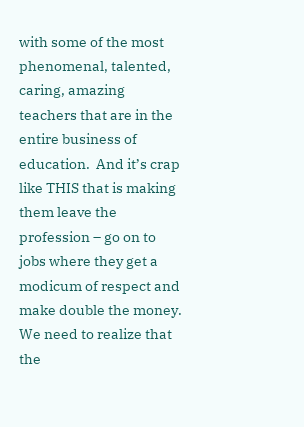with some of the most phenomenal, talented, caring, amazing teachers that are in the entire business of education.  And it’s crap like THIS that is making them leave the profession – go on to jobs where they get a modicum of respect and make double the money.  We need to realize that the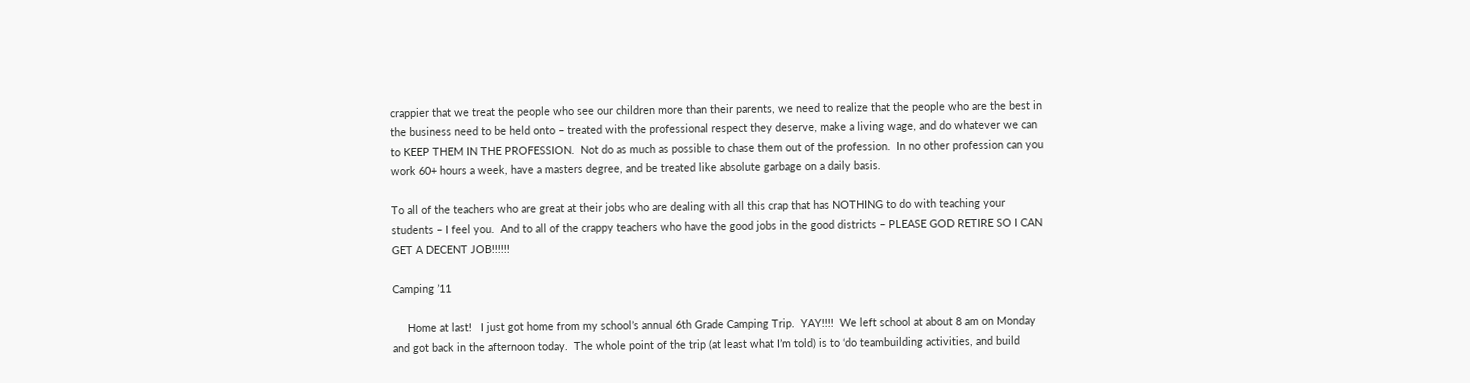crappier that we treat the people who see our children more than their parents, we need to realize that the people who are the best in the business need to be held onto – treated with the professional respect they deserve, make a living wage, and do whatever we can to KEEP THEM IN THE PROFESSION.  Not do as much as possible to chase them out of the profession.  In no other profession can you work 60+ hours a week, have a masters degree, and be treated like absolute garbage on a daily basis.

To all of the teachers who are great at their jobs who are dealing with all this crap that has NOTHING to do with teaching your students – I feel you.  And to all of the crappy teachers who have the good jobs in the good districts – PLEASE GOD RETIRE SO I CAN GET A DECENT JOB!!!!!!

Camping ’11

     Home at last!   I just got home from my school’s annual 6th Grade Camping Trip.  YAY!!!!  We left school at about 8 am on Monday and got back in the afternoon today.  The whole point of the trip (at least what I’m told) is to ‘do teambuilding activities, and build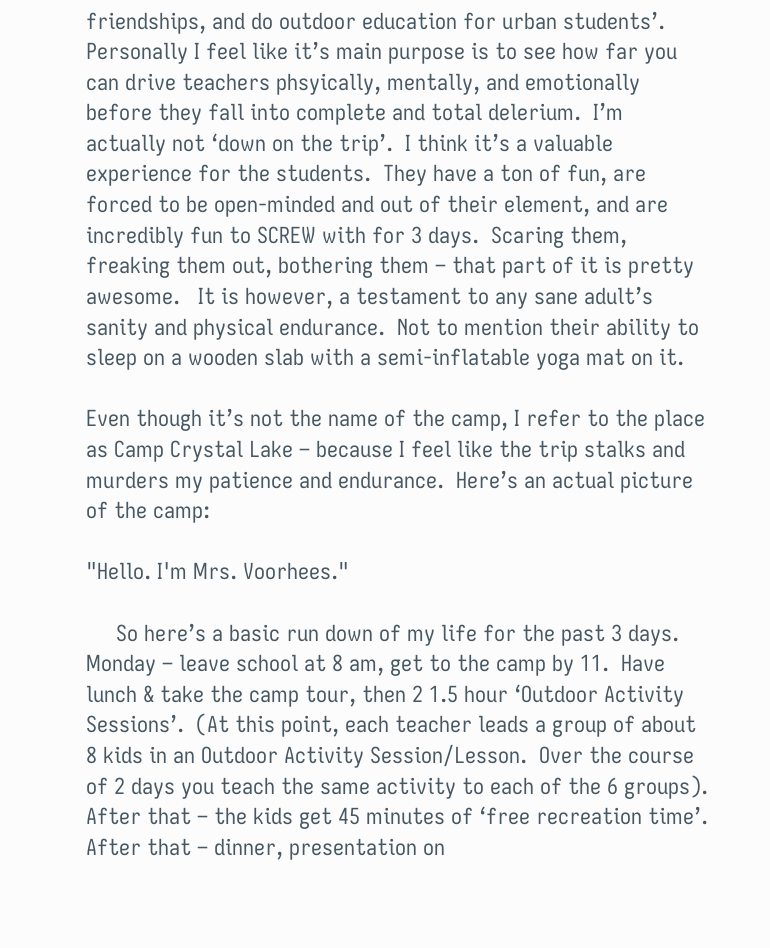friendships, and do outdoor education for urban students’.  Personally I feel like it’s main purpose is to see how far you can drive teachers phsyically, mentally, and emotionally before they fall into complete and total delerium.  I’m actually not ‘down on the trip’.  I think it’s a valuable experience for the students.  They have a ton of fun, are forced to be open-minded and out of their element, and are incredibly fun to SCREW with for 3 days.  Scaring them, freaking them out, bothering them – that part of it is pretty awesome.   It is however, a testament to any sane adult’s sanity and physical endurance.  Not to mention their ability to sleep on a wooden slab with a semi-inflatable yoga mat on it.

Even though it’s not the name of the camp, I refer to the place as Camp Crystal Lake – because I feel like the trip stalks and murders my patience and endurance.  Here’s an actual picture of the camp:

"Hello. I'm Mrs. Voorhees."

     So here’s a basic run down of my life for the past 3 days.  Monday – leave school at 8 am, get to the camp by 11.  Have lunch & take the camp tour, then 2 1.5 hour ‘Outdoor Activity Sessions’.  (At this point, each teacher leads a group of about 8 kids in an Outdoor Activity Session/Lesson.  Over the course of 2 days you teach the same activity to each of the 6 groups).  After that – the kids get 45 minutes of ‘free recreation time’.  After that – dinner, presentation on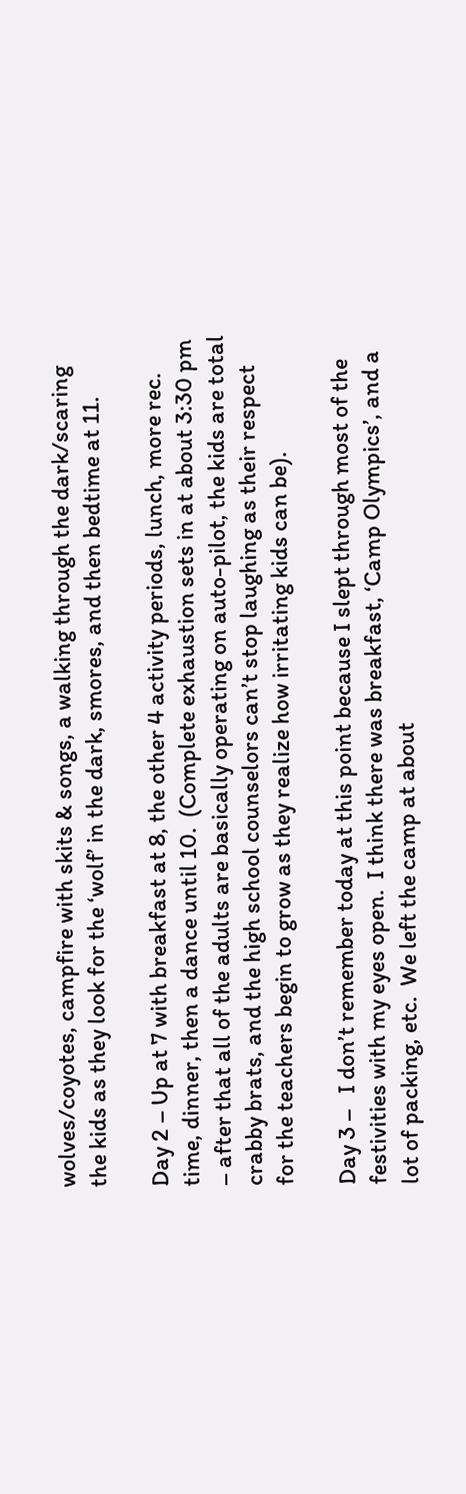wolves/coyotes, campfire with skits & songs, a walking through the dark/scaring the kids as they look for the ‘wolf’ in the dark, smores, and then bedtime at 11.

Day 2 – Up at 7 with breakfast at 8, the other 4 activity periods, lunch, more rec. time, dinner, then a dance until 10.  (Complete exhaustion sets in at about 3:30 pm – after that all of the adults are basically operating on auto-pilot, the kids are total crabby brats, and the high school counselors can’t stop laughing as their respect for the teachers begin to grow as they realize how irritating kids can be).

Day 3 –   I don’t remember today at this point because I slept through most of the festivities with my eyes open.  I think there was breakfast, ‘Camp Olympics’, and a lot of packing, etc.  We left the camp at about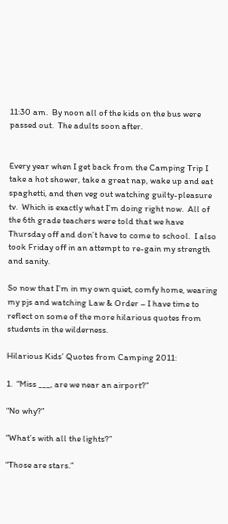11:30 am.  By noon all of the kids on the bus were passed out.  The adults soon after.


Every year when I get back from the Camping Trip I take a hot shower, take a great nap, wake up and eat spaghetti, and then veg out watching guilty-pleasure tv.  Which is exactly what I’m doing right now.  All of the 6th grade teachers were told that we have Thursday off and don’t have to come to school.  I also took Friday off in an attempt to re-gain my strength and sanity.

So now that I’m in my own quiet, comfy home, wearing my pjs and watching Law & Order – I have time to reflect on some of the more hilarious quotes from students in the wilderness.

Hilarious Kids’ Quotes from Camping 2011:

1.  “Miss ___, are we near an airport?”

“No why?”

“What’s with all the lights?”

“Those are stars.”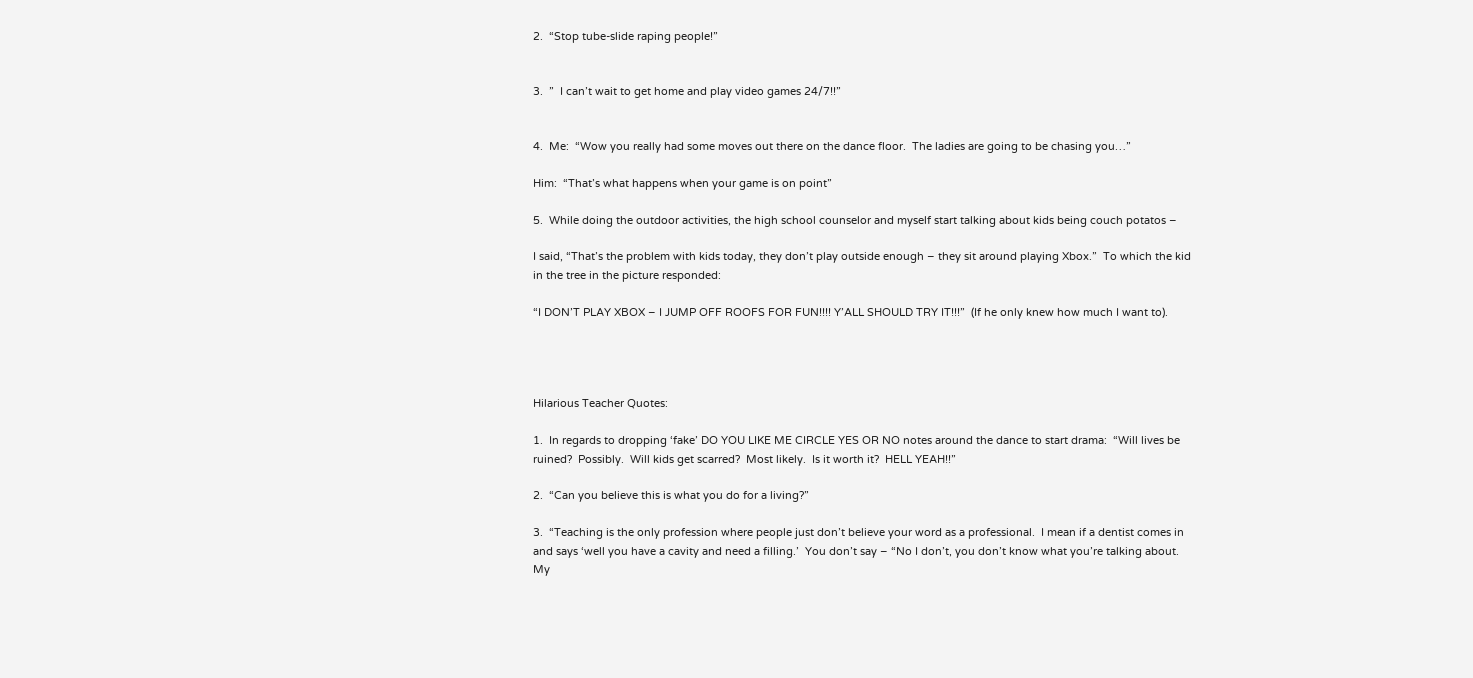2.  “Stop tube-slide raping people!”


3.  ”  I can’t wait to get home and play video games 24/7!!”


4.  Me:  “Wow you really had some moves out there on the dance floor.  The ladies are going to be chasing you…”

Him:  “That’s what happens when your game is on point”

5.  While doing the outdoor activities, the high school counselor and myself start talking about kids being couch potatos –

I said, “That’s the problem with kids today, they don’t play outside enough – they sit around playing Xbox.”  To which the kid in the tree in the picture responded:

“I DON’T PLAY XBOX – I JUMP OFF ROOFS FOR FUN!!!! Y’ALL SHOULD TRY IT!!!”  (If he only knew how much I want to).




Hilarious Teacher Quotes:

1.  In regards to dropping ‘fake’ DO YOU LIKE ME CIRCLE YES OR NO notes around the dance to start drama:  “Will lives be ruined?  Possibly.  Will kids get scarred?  Most likely.  Is it worth it?  HELL YEAH!!”

2.  “Can you believe this is what you do for a living?”

3.  “Teaching is the only profession where people just don’t believe your word as a professional.  I mean if a dentist comes in and says ‘well you have a cavity and need a filling.’  You don’t say – “No I don’t, you don’t know what you’re talking about.  My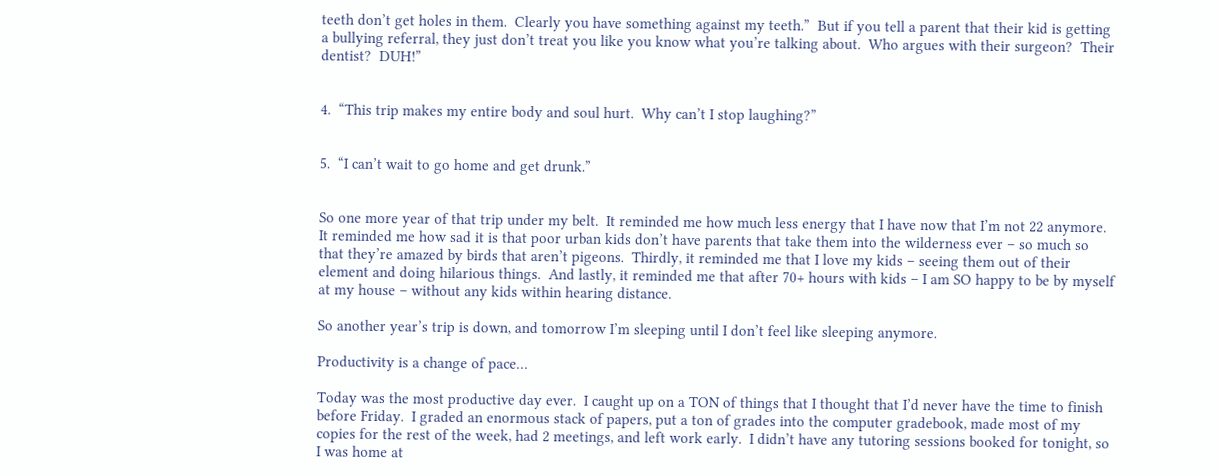teeth don’t get holes in them.  Clearly you have something against my teeth.”  But if you tell a parent that their kid is getting a bullying referral, they just don’t treat you like you know what you’re talking about.  Who argues with their surgeon?  Their dentist?  DUH!”


4.  “This trip makes my entire body and soul hurt.  Why can’t I stop laughing?”


5.  “I can’t wait to go home and get drunk.”


So one more year of that trip under my belt.  It reminded me how much less energy that I have now that I’m not 22 anymore.  It reminded me how sad it is that poor urban kids don’t have parents that take them into the wilderness ever – so much so that they’re amazed by birds that aren’t pigeons.  Thirdly, it reminded me that I love my kids – seeing them out of their element and doing hilarious things.  And lastly, it reminded me that after 70+ hours with kids – I am SO happy to be by myself at my house – without any kids within hearing distance.

So another year’s trip is down, and tomorrow I’m sleeping until I don’t feel like sleeping anymore.

Productivity is a change of pace…

Today was the most productive day ever.  I caught up on a TON of things that I thought that I’d never have the time to finish before Friday.  I graded an enormous stack of papers, put a ton of grades into the computer gradebook, made most of my copies for the rest of the week, had 2 meetings, and left work early.  I didn’t have any tutoring sessions booked for tonight, so I was home at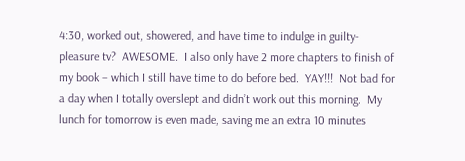4:30, worked out, showered, and have time to indulge in guilty-pleasure tv?  AWESOME.  I also only have 2 more chapters to finish of my book – which I still have time to do before bed.  YAY!!!  Not bad for a day when I totally overslept and didn’t work out this morning.  My lunch for tomorrow is even made, saving me an extra 10 minutes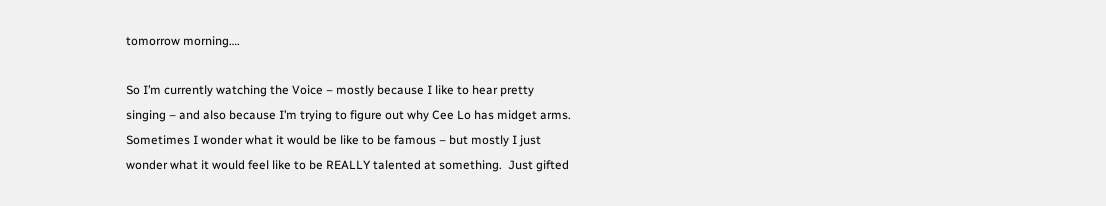tomorrow morning….

So I’m currently watching the Voice – mostly because I like to hear pretty singing – and also because I’m trying to figure out why Cee Lo has midget arms.  Sometimes I wonder what it would be like to be famous – but mostly I just wonder what it would feel like to be REALLY talented at something.  Just gifted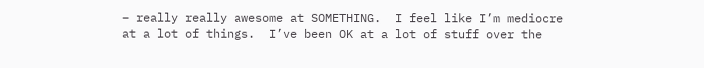– really really awesome at SOMETHING.  I feel like I’m mediocre at a lot of things.  I’ve been OK at a lot of stuff over the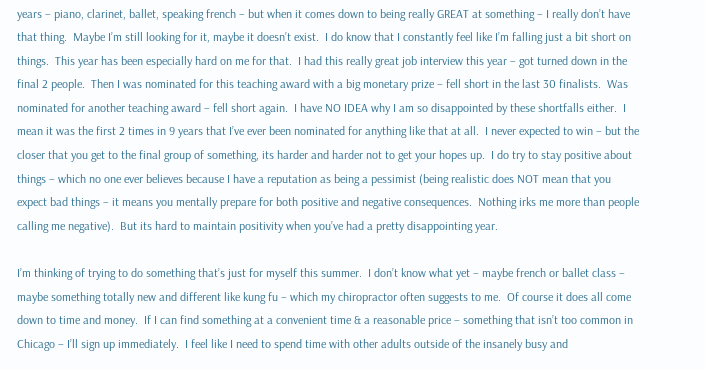years – piano, clarinet, ballet, speaking french – but when it comes down to being really GREAT at something – I really don’t have that thing.  Maybe I’m still looking for it, maybe it doesn’t exist.  I do know that I constantly feel like I’m falling just a bit short on things.  This year has been especially hard on me for that.  I had this really great job interview this year – got turned down in the final 2 people.  Then I was nominated for this teaching award with a big monetary prize – fell short in the last 30 finalists.  Was nominated for another teaching award – fell short again.  I have NO IDEA why I am so disappointed by these shortfalls either.  I mean it was the first 2 times in 9 years that I’ve ever been nominated for anything like that at all.  I never expected to win – but the closer that you get to the final group of something, its harder and harder not to get your hopes up.  I do try to stay positive about things – which no one ever believes because I have a reputation as being a pessimist (being realistic does NOT mean that you expect bad things – it means you mentally prepare for both positive and negative consequences.  Nothing irks me more than people calling me negative).  But its hard to maintain positivity when you’ve had a pretty disappointing year.

I’m thinking of trying to do something that’s just for myself this summer.  I don’t know what yet – maybe french or ballet class – maybe something totally new and different like kung fu – which my chiropractor often suggests to me.  Of course it does all come down to time and money.  If I can find something at a convenient time & a reasonable price – something that isn’t too common in Chicago – I’ll sign up immediately.  I feel like I need to spend time with other adults outside of the insanely busy and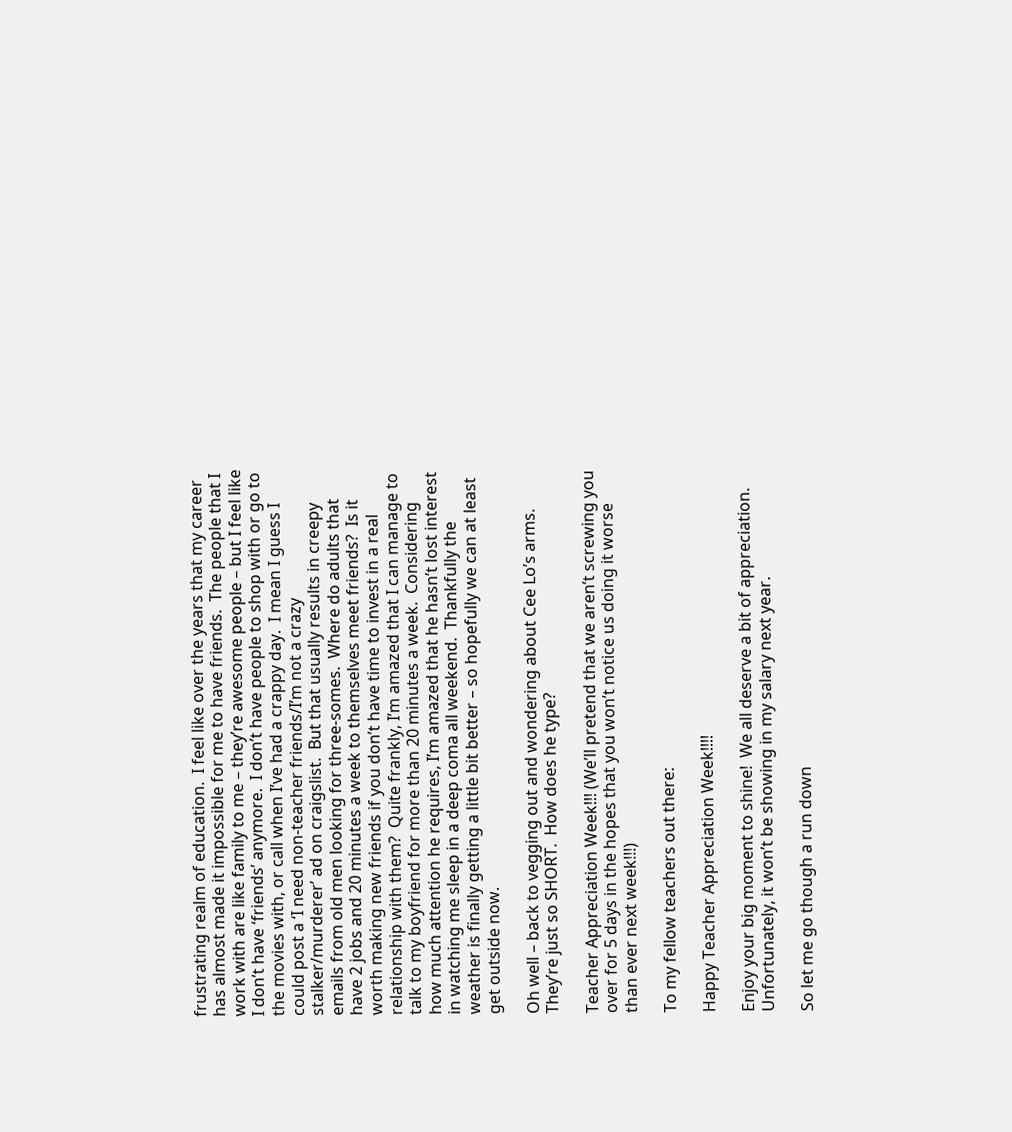frustrating realm of education.  I feel like over the years that my career has almost made it impossible for me to have friends.  The people that I work with are like family to me – they’re awesome people – but I feel like I don’t have ‘friends’ anymore.  I don’t have people to shop with or go to the movies with, or call when I’ve had a crappy day.  I mean I guess I could post a ‘I need non-teacher friends/I’m not a crazy stalker/murderer’ ad on craigslist.  But that usually results in creepy emails from old men looking for three-somes.  Where do adults that have 2 jobs and 20 minutes a week to themselves meet friends?  Is it worth making new friends if you don’t have time to invest in a real relationship with them?  Quite frankly, I’m amazed that I can manage to talk to my boyfriend for more than 20 minutes a week.  Considering how much attention he requires, I’m amazed that he hasn’t lost interest in watching me sleep in a deep coma all weekend.  Thankfully the weather is finally getting a little bit better – so hopefully we can at least get outside now.

Oh well – back to vegging out and wondering about Cee Lo’s arms.  They’re just so SHORT.  How does he type?

Teacher Appreciation Week!!! (We’ll pretend that we aren’t screwing you over for 5 days in the hopes that you won’t notice us doing it worse than ever next week!!!)

To my fellow teachers out there:

Happy Teacher Appreciation Week!!!!

Enjoy your big moment to shine!  We all deserve a bit of appreciation.  Unfortunately, it won’t be showing in my salary next year.

So let me go though a run down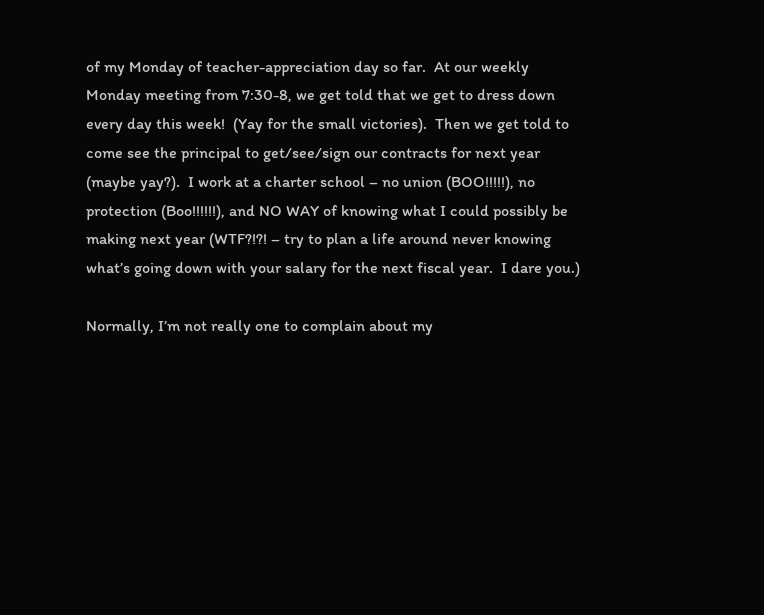of my Monday of teacher-appreciation day so far.  At our weekly Monday meeting from 7:30-8, we get told that we get to dress down every day this week!  (Yay for the small victories).  Then we get told to come see the principal to get/see/sign our contracts for next year (maybe yay?).  I work at a charter school – no union (BOO!!!!!), no protection (Boo!!!!!!), and NO WAY of knowing what I could possibly be making next year (WTF?!?! – try to plan a life around never knowing what’s going down with your salary for the next fiscal year.  I dare you.)

Normally, I’m not really one to complain about my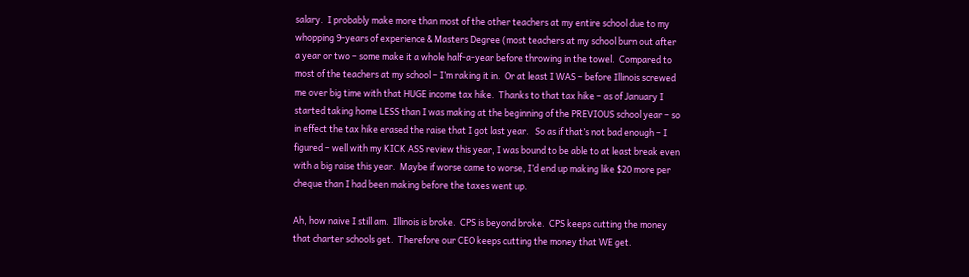salary.  I probably make more than most of the other teachers at my entire school due to my whopping 9-years of experience & Masters Degree (most teachers at my school burn out after a year or two – some make it a whole half-a-year before throwing in the towel.  Compared to most of the teachers at my school – I’m raking it in.  Or at least I WAS – before Illinois screwed me over big time with that HUGE income tax hike.  Thanks to that tax hike – as of January I started taking home LESS than I was making at the beginning of the PREVIOUS school year – so in effect the tax hike erased the raise that I got last year.   So as if that’s not bad enough – I figured – well with my KICK ASS review this year, I was bound to be able to at least break even with a big raise this year.  Maybe if worse came to worse, I’d end up making like $20 more per cheque than I had been making before the taxes went up.

Ah, how naive I still am.  Illinois is broke.  CPS is beyond broke.  CPS keeps cutting the money that charter schools get.  Therefore our CEO keeps cutting the money that WE get.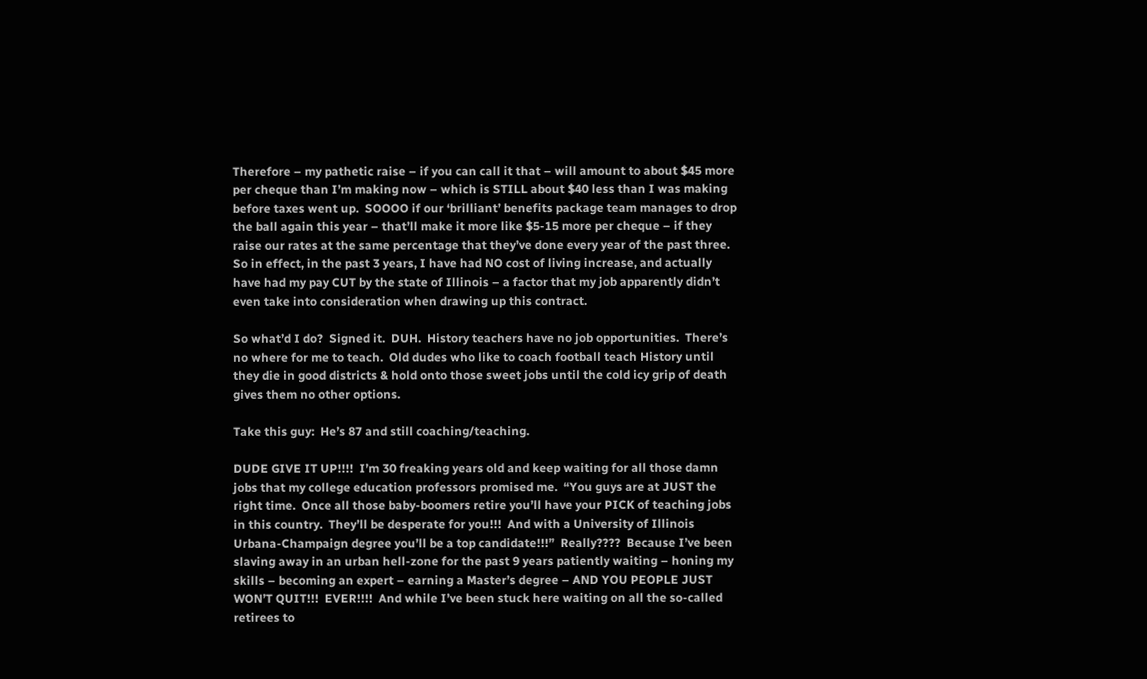Therefore – my pathetic raise – if you can call it that – will amount to about $45 more per cheque than I’m making now – which is STILL about $40 less than I was making before taxes went up.  SOOOO if our ‘brilliant’ benefits package team manages to drop the ball again this year – that’ll make it more like $5-15 more per cheque – if they raise our rates at the same percentage that they’ve done every year of the past three.  So in effect, in the past 3 years, I have had NO cost of living increase, and actually have had my pay CUT by the state of Illinois – a factor that my job apparently didn’t even take into consideration when drawing up this contract.

So what’d I do?  Signed it.  DUH.  History teachers have no job opportunities.  There’s no where for me to teach.  Old dudes who like to coach football teach History until they die in good districts & hold onto those sweet jobs until the cold icy grip of death gives them no other options.

Take this guy:  He’s 87 and still coaching/teaching.

DUDE GIVE IT UP!!!!  I’m 30 freaking years old and keep waiting for all those damn jobs that my college education professors promised me.  “You guys are at JUST the right time.  Once all those baby-boomers retire you’ll have your PICK of teaching jobs in this country.  They’ll be desperate for you!!!  And with a University of Illinois Urbana-Champaign degree you’ll be a top candidate!!!”  Really????  Because I’ve been slaving away in an urban hell-zone for the past 9 years patiently waiting – honing my skills – becoming an expert – earning a Master’s degree – AND YOU PEOPLE JUST WON’T QUIT!!!  EVER!!!!  And while I’ve been stuck here waiting on all the so-called retirees to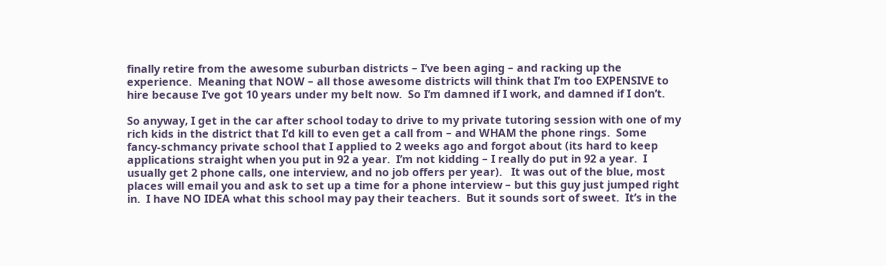finally retire from the awesome suburban districts – I’ve been aging – and racking up the experience.  Meaning that NOW – all those awesome districts will think that I’m too EXPENSIVE to hire because I’ve got 10 years under my belt now.  So I’m damned if I work, and damned if I don’t.

So anyway, I get in the car after school today to drive to my private tutoring session with one of my rich kids in the district that I’d kill to even get a call from – and WHAM the phone rings.  Some fancy-schmancy private school that I applied to 2 weeks ago and forgot about (its hard to keep applications straight when you put in 92 a year.  I’m not kidding – I really do put in 92 a year.  I usually get 2 phone calls, one interview, and no job offers per year).   It was out of the blue, most places will email you and ask to set up a time for a phone interview – but this guy just jumped right in.  I have NO IDEA what this school may pay their teachers.  But it sounds sort of sweet.  It’s in the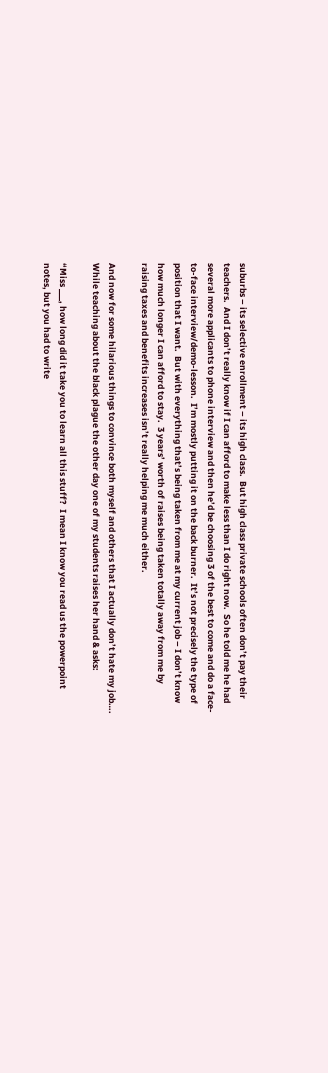suburbs – its selective enrollment – its high class.  But high class private schools often don’t pay their teachers.  And I don’t really know if I can afford to make less than I do right now.  So he told me he had several more applicants to phone interview and then he’d be choosing 3 of the best to come and do a face-to-face interview/demo-lesson.  I’m mostly putting it on the back burner.  It’s not precisely the type of position that I want.  But with everything that’s being taken from me at my current job – I don’t know how much longer I can afford to stay.  3 years’ worth of raises being taken totally away from me by raising taxes and benefits increases isn’t really helping me much either.

And now for some hilarious things to convince both myself and others that I actually don’t hate my job….  While teaching about the black plague the other day one of my students raises her hand & asks:

“Miss ___, how long did it take you to learn all this stuff?  I mean I know you read us the powerpoint notes, but you had to write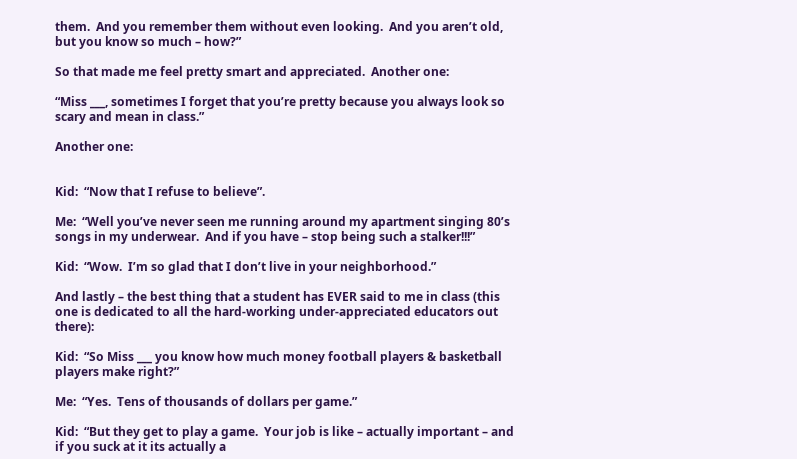them.  And you remember them without even looking.  And you aren’t old, but you know so much – how?”

So that made me feel pretty smart and appreciated.  Another one:

“Miss ___, sometimes I forget that you’re pretty because you always look so scary and mean in class.”

Another one:


Kid:  “Now that I refuse to believe”.

Me:  “Well you’ve never seen me running around my apartment singing 80’s songs in my underwear.  And if you have – stop being such a stalker!!!”

Kid:  “Wow.  I’m so glad that I don’t live in your neighborhood.”

And lastly – the best thing that a student has EVER said to me in class (this one is dedicated to all the hard-working under-appreciated educators out there):

Kid:  “So Miss ___ you know how much money football players & basketball players make right?”

Me:  “Yes.  Tens of thousands of dollars per game.”

Kid:  “But they get to play a game.  Your job is like – actually important – and if you suck at it its actually a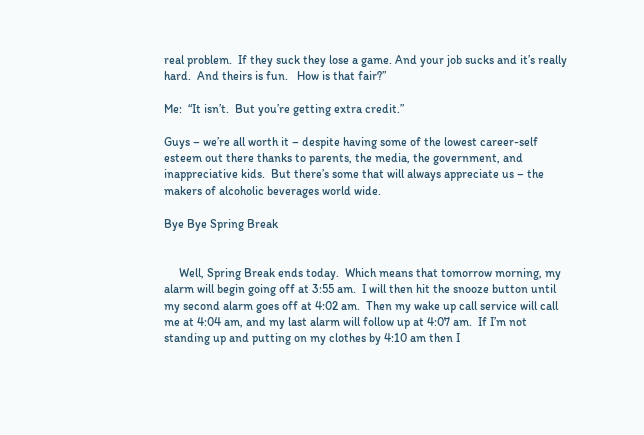real problem.  If they suck they lose a game. And your job sucks and it’s really hard.  And theirs is fun.   How is that fair?”

Me:  “It isn’t.  But you’re getting extra credit.”

Guys – we’re all worth it – despite having some of the lowest career-self esteem out there thanks to parents, the media, the government, and inappreciative kids.  But there’s some that will always appreciate us – the makers of alcoholic beverages world wide.

Bye Bye Spring Break


     Well, Spring Break ends today.  Which means that tomorrow morning, my alarm will begin going off at 3:55 am.  I will then hit the snooze button until my second alarm goes off at 4:02 am.  Then my wake up call service will call me at 4:04 am, and my last alarm will follow up at 4:07 am.  If I’m not standing up and putting on my clothes by 4:10 am then I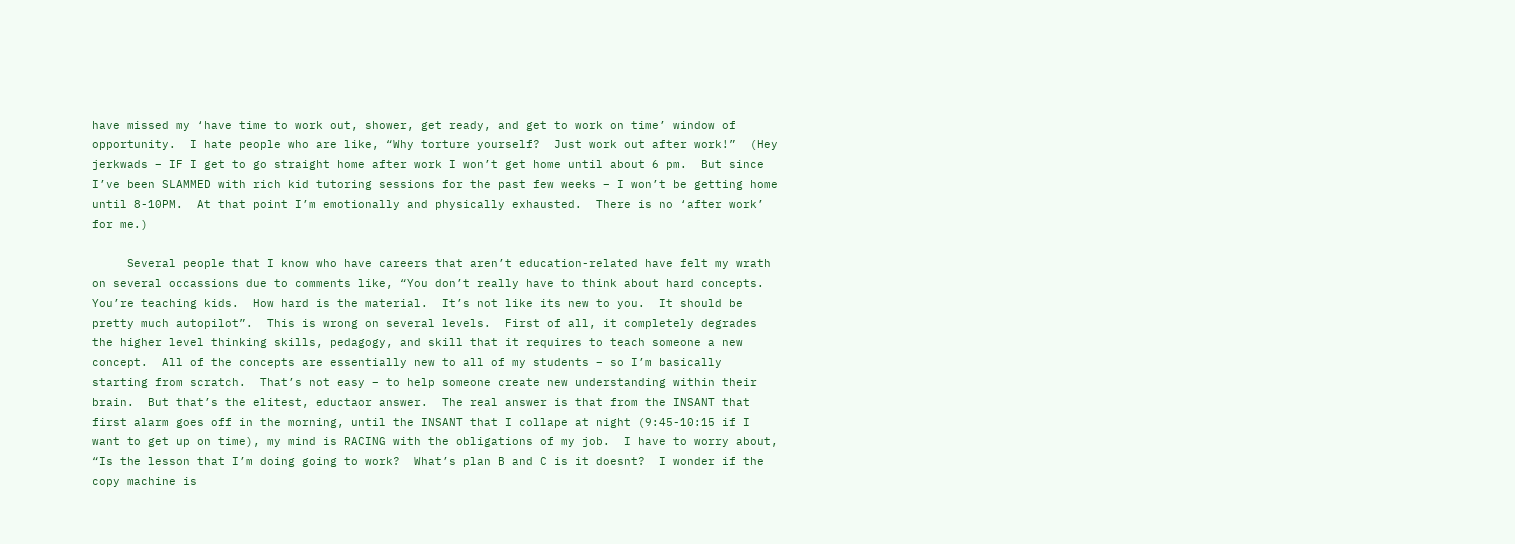have missed my ‘have time to work out, shower, get ready, and get to work on time’ window of opportunity.  I hate people who are like, “Why torture yourself?  Just work out after work!”  (Hey jerkwads – IF I get to go straight home after work I won’t get home until about 6 pm.  But since I’ve been SLAMMED with rich kid tutoring sessions for the past few weeks – I won’t be getting home until 8-10PM.  At that point I’m emotionally and physically exhausted.  There is no ‘after work’ for me.)

     Several people that I know who have careers that aren’t education-related have felt my wrath on several occassions due to comments like, “You don’t really have to think about hard concepts.  You’re teaching kids.  How hard is the material.  It’s not like its new to you.  It should be pretty much autopilot”.  This is wrong on several levels.  First of all, it completely degrades the higher level thinking skills, pedagogy, and skill that it requires to teach someone a new concept.  All of the concepts are essentially new to all of my students – so I’m basically starting from scratch.  That’s not easy – to help someone create new understanding within their brain.  But that’s the elitest, eductaor answer.  The real answer is that from the INSANT that first alarm goes off in the morning, until the INSANT that I collape at night (9:45-10:15 if I want to get up on time), my mind is RACING with the obligations of my job.  I have to worry about, “Is the lesson that I’m doing going to work?  What’s plan B and C is it doesnt?  I wonder if the copy machine is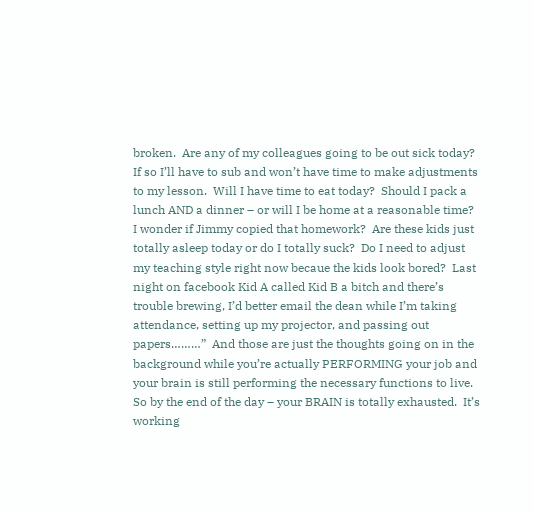broken.  Are any of my colleagues going to be out sick today?  If so I’ll have to sub and won’t have time to make adjustments to my lesson.  Will I have time to eat today?  Should I pack a lunch AND a dinner – or will I be home at a reasonable time?  I wonder if Jimmy copied that homework?  Are these kids just totally asleep today or do I totally suck?  Do I need to adjust my teaching style right now becaue the kids look bored?  Last night on facebook Kid A called Kid B a bitch and there’s trouble brewing, I’d better email the dean while I’m taking attendance, setting up my projector, and passing out papers………”  And those are just the thoughts going on in the background while you’re actually PERFORMING your job and your brain is still performing the necessary functions to live.  So by the end of the day – your BRAIN is totally exhausted.  It’s working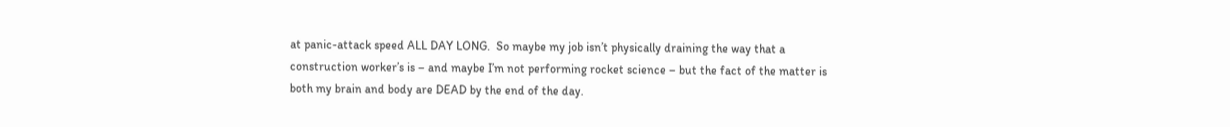at panic-attack speed ALL DAY LONG.  So maybe my job isn’t physically draining the way that a construction worker’s is – and maybe I’m not performing rocket science – but the fact of the matter is both my brain and body are DEAD by the end of the day.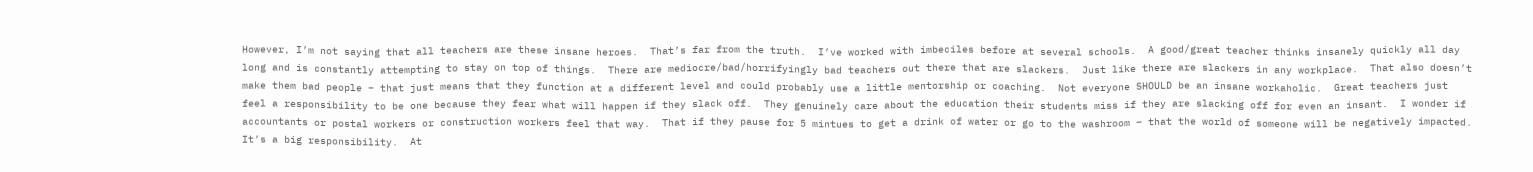However, I’m not saying that all teachers are these insane heroes.  That’s far from the truth.  I’ve worked with imbeciles before at several schools.  A good/great teacher thinks insanely quickly all day long and is constantly attempting to stay on top of things.  There are mediocre/bad/horrifyingly bad teachers out there that are slackers.  Just like there are slackers in any workplace.  That also doesn’t make them bad people – that just means that they function at a different level and could probably use a little mentorship or coaching.  Not everyone SHOULD be an insane workaholic.  Great teachers just feel a responsibility to be one because they fear what will happen if they slack off.  They genuinely care about the education their students miss if they are slacking off for even an insant.  I wonder if accountants or postal workers or construction workers feel that way.  That if they pause for 5 mintues to get a drink of water or go to the washroom – that the world of someone will be negatively impacted.  It’s a big responsibility.  At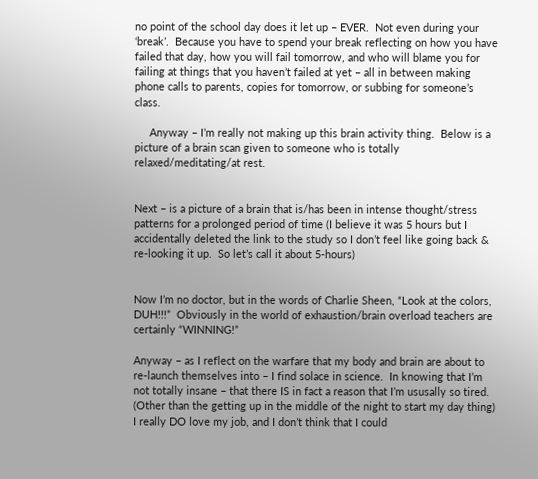no point of the school day does it let up – EVER.  Not even during your ‘break’.  Because you have to spend your break reflecting on how you have failed that day, how you will fail tomorrow, and who will blame you for failing at things that you haven’t failed at yet – all in between making phone calls to parents, copies for tomorrow, or subbing for someone’s class.

     Anyway – I’m really not making up this brain activity thing.  Below is a picture of a brain scan given to someone who is totally relaxed/meditating/at rest.


Next – is a picture of a brain that is/has been in intense thought/stress patterns for a prolonged period of time (I believe it was 5 hours but I accidentally deleted the link to the study so I don’t feel like going back & re-looking it up.  So let’s call it about 5-hours)


Now I’m no doctor, but in the words of Charlie Sheen, “Look at the colors, DUH!!!”  Obviously in the world of exhaustion/brain overload teachers are certainly “WINNING!”

Anyway – as I reflect on the warfare that my body and brain are about to re-launch themselves into – I find solace in science.  In knowing that I’m not totally insane – that there IS in fact a reason that I’m ususally so tired.  (Other than the getting up in the middle of the night to start my day thing)  I really DO love my job, and I don’t think that I could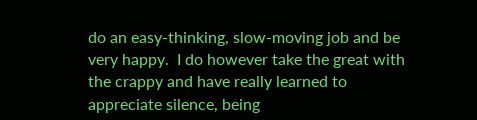do an easy-thinking, slow-moving job and be very happy.  I do however take the great with the crappy and have really learned to appreciate silence, being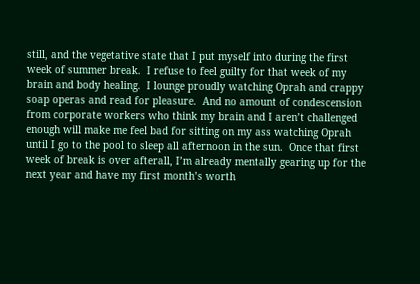still, and the vegetative state that I put myself into during the first week of summer break.  I refuse to feel guilty for that week of my brain and body healing.  I lounge proudly watching Oprah and crappy soap operas and read for pleasure.  And no amount of condescension from corporate workers who think my brain and I aren’t challenged enough will make me feel bad for sitting on my ass watching Oprah until I go to the pool to sleep all afternoon in the sun.  Once that first week of break is over afterall, I’m already mentally gearing up for the next year and have my first month’s worth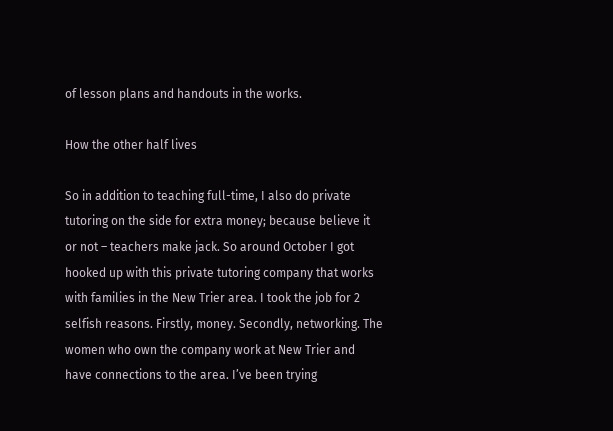of lesson plans and handouts in the works.

How the other half lives

So in addition to teaching full-time, I also do private tutoring on the side for extra money; because believe it or not – teachers make jack. So around October I got hooked up with this private tutoring company that works with families in the New Trier area. I took the job for 2 selfish reasons. Firstly, money. Secondly, networking. The women who own the company work at New Trier and have connections to the area. I’ve been trying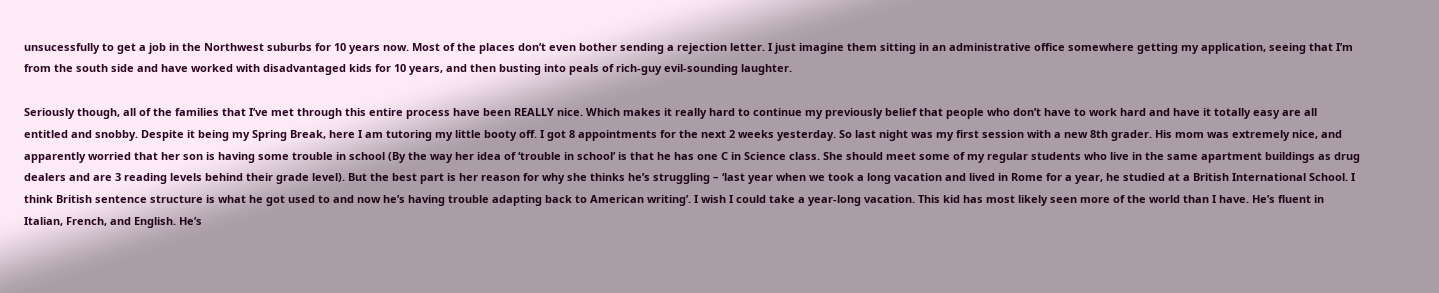unsucessfully to get a job in the Northwest suburbs for 10 years now. Most of the places don’t even bother sending a rejection letter. I just imagine them sitting in an administrative office somewhere getting my application, seeing that I’m from the south side and have worked with disadvantaged kids for 10 years, and then busting into peals of rich-guy evil-sounding laughter.

Seriously though, all of the families that I’ve met through this entire process have been REALLY nice. Which makes it really hard to continue my previously belief that people who don’t have to work hard and have it totally easy are all entitled and snobby. Despite it being my Spring Break, here I am tutoring my little booty off. I got 8 appointments for the next 2 weeks yesterday. So last night was my first session with a new 8th grader. His mom was extremely nice, and apparently worried that her son is having some trouble in school (By the way her idea of ‘trouble in school’ is that he has one C in Science class. She should meet some of my regular students who live in the same apartment buildings as drug dealers and are 3 reading levels behind their grade level). But the best part is her reason for why she thinks he’s struggling – ‘last year when we took a long vacation and lived in Rome for a year, he studied at a British International School. I think British sentence structure is what he got used to and now he’s having trouble adapting back to American writing’. I wish I could take a year-long vacation. This kid has most likely seen more of the world than I have. He’s fluent in Italian, French, and English. He’s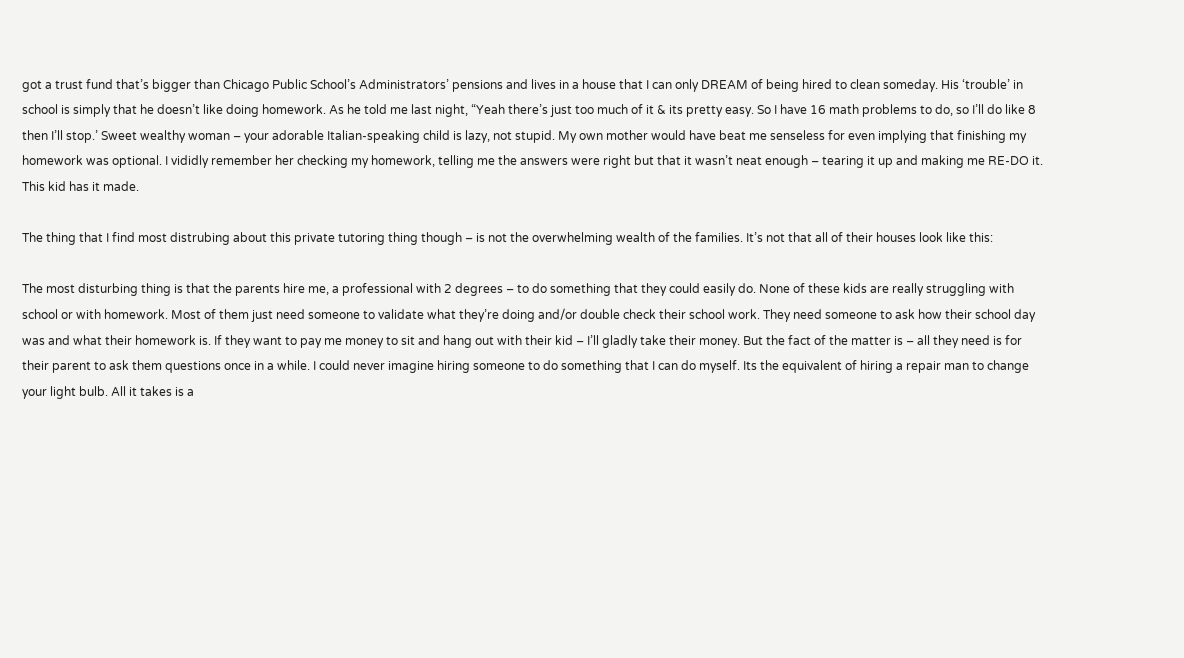got a trust fund that’s bigger than Chicago Public School’s Administrators’ pensions and lives in a house that I can only DREAM of being hired to clean someday. His ‘trouble’ in school is simply that he doesn’t like doing homework. As he told me last night, “Yeah there’s just too much of it & its pretty easy. So I have 16 math problems to do, so I’ll do like 8 then I’ll stop.’ Sweet wealthy woman – your adorable Italian-speaking child is lazy, not stupid. My own mother would have beat me senseless for even implying that finishing my homework was optional. I vididly remember her checking my homework, telling me the answers were right but that it wasn’t neat enough – tearing it up and making me RE-DO it. This kid has it made.

The thing that I find most distrubing about this private tutoring thing though – is not the overwhelming wealth of the families. It’s not that all of their houses look like this:

The most disturbing thing is that the parents hire me, a professional with 2 degrees – to do something that they could easily do. None of these kids are really struggling with school or with homework. Most of them just need someone to validate what they’re doing and/or double check their school work. They need someone to ask how their school day was and what their homework is. If they want to pay me money to sit and hang out with their kid – I’ll gladly take their money. But the fact of the matter is – all they need is for their parent to ask them questions once in a while. I could never imagine hiring someone to do something that I can do myself. Its the equivalent of hiring a repair man to change your light bulb. All it takes is a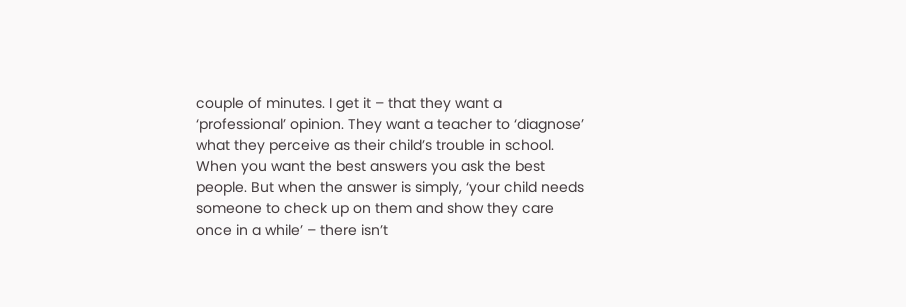couple of minutes. I get it – that they want a ‘professional’ opinion. They want a teacher to ‘diagnose’ what they perceive as their child’s trouble in school. When you want the best answers you ask the best people. But when the answer is simply, ‘your child needs someone to check up on them and show they care once in a while’ – there isn’t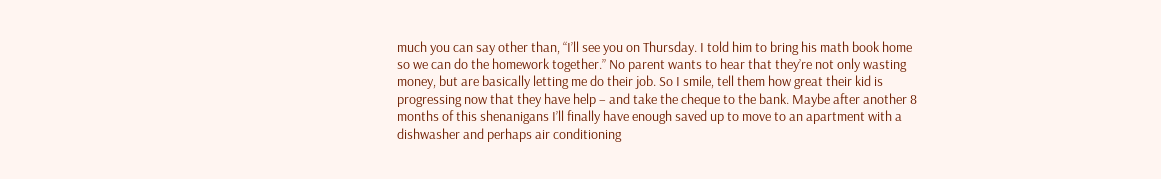much you can say other than, “I’ll see you on Thursday. I told him to bring his math book home so we can do the homework together.” No parent wants to hear that they’re not only wasting money, but are basically letting me do their job. So I smile, tell them how great their kid is progressing now that they have help – and take the cheque to the bank. Maybe after another 8 months of this shenanigans I’ll finally have enough saved up to move to an apartment with a dishwasher and perhaps air conditioning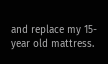and replace my 15-year old mattress.